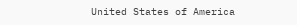United States of America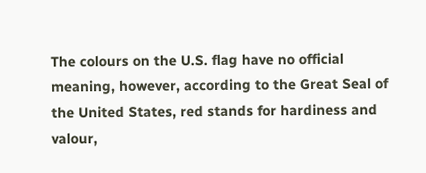The colours on the U.S. flag have no official meaning, however, according to the Great Seal of the United States, red stands for hardiness and valour,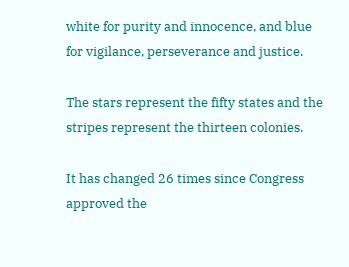white for purity and innocence, and blue for vigilance, perseverance and justice.

The stars represent the fifty states and the stripes represent the thirteen colonies.

It has changed 26 times since Congress approved the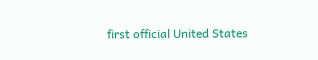first official United States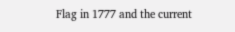Flag in 1777 and the current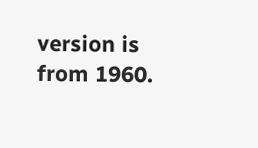version is from 1960.